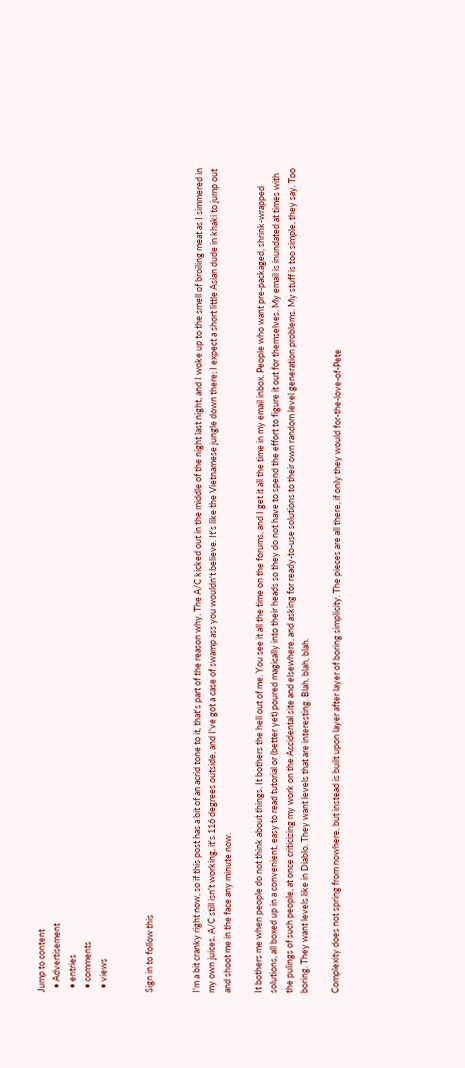Jump to content
  • Advertisement
  • entries
  • comments
  • views


Sign in to follow this


I'm a bit cranky right now, so if this post has a bit of an acrid tone to it, that's part of the reason why. The A/C kicked out in the middle of the night last night, and I woke up to the smell of broiling meat as I simmered in my own juices. A/C still isn't working, it's 116 degrees outside, and I've got a case of swamp ass you wouldn't believe. It's like the Vietnamese jungle down there; I expect a short little Asian dude in khaki to jump out and shoot me in the face any minute now.

It bothers me when people do not think about things. It bothers the hell out of me. You see it all the time on the forums, and I get it all the time in my email inbox. People who want pre-packaged, shrink-wrapped solutions, all boxed up in a convenient, easy to read tutorial or (better yet) poured magically into their heads so they do not have to spend the effort to figure it out for themselves. My email is inundated at times with the pulings of such people, at once criticizing my work on the Accidental site and elsewhere, and asking for ready-to-use solutions to their own random level generation problems. My stuff is too simple, they say. Too boring. They want levels like in Diablo. They want levels that are interesting. Blah, blah, blah.

Complexity does not spring from nowhere, but instead is built upon layer after layer of boring simplicity. The pieces are all there, if only they would for-the-love-of-Pete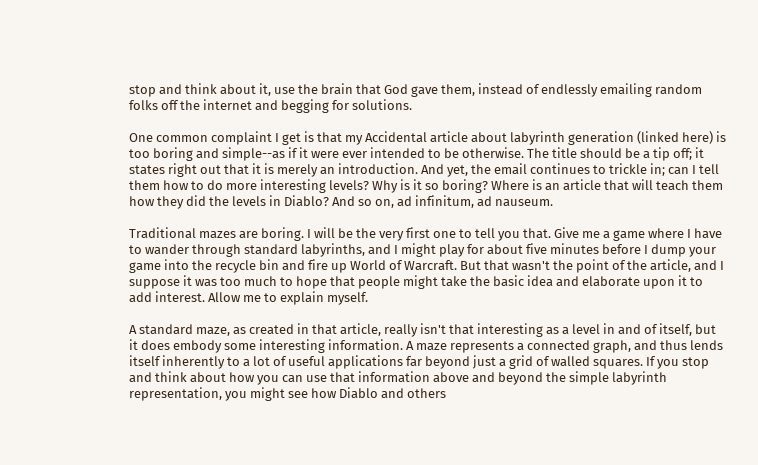stop and think about it, use the brain that God gave them, instead of endlessly emailing random folks off the internet and begging for solutions.

One common complaint I get is that my Accidental article about labyrinth generation (linked here) is too boring and simple--as if it were ever intended to be otherwise. The title should be a tip off; it states right out that it is merely an introduction. And yet, the email continues to trickle in; can I tell them how to do more interesting levels? Why is it so boring? Where is an article that will teach them how they did the levels in Diablo? And so on, ad infinitum, ad nauseum.

Traditional mazes are boring. I will be the very first one to tell you that. Give me a game where I have to wander through standard labyrinths, and I might play for about five minutes before I dump your game into the recycle bin and fire up World of Warcraft. But that wasn't the point of the article, and I suppose it was too much to hope that people might take the basic idea and elaborate upon it to add interest. Allow me to explain myself.

A standard maze, as created in that article, really isn't that interesting as a level in and of itself, but it does embody some interesting information. A maze represents a connected graph, and thus lends itself inherently to a lot of useful applications far beyond just a grid of walled squares. If you stop and think about how you can use that information above and beyond the simple labyrinth representation, you might see how Diablo and others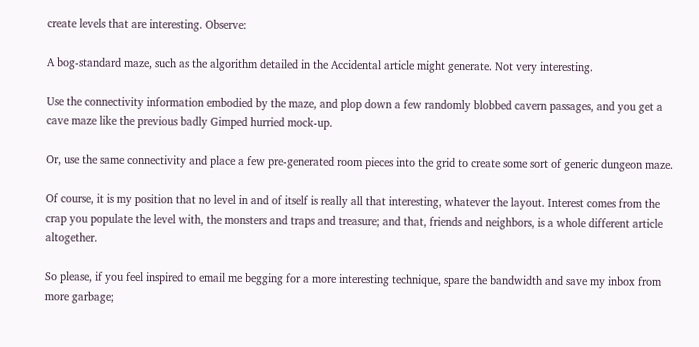create levels that are interesting. Observe:

A bog-standard maze, such as the algorithm detailed in the Accidental article might generate. Not very interesting.

Use the connectivity information embodied by the maze, and plop down a few randomly blobbed cavern passages, and you get a cave maze like the previous badly Gimped hurried mock-up.

Or, use the same connectivity and place a few pre-generated room pieces into the grid to create some sort of generic dungeon maze.

Of course, it is my position that no level in and of itself is really all that interesting, whatever the layout. Interest comes from the crap you populate the level with, the monsters and traps and treasure; and that, friends and neighbors, is a whole different article altogether.

So please, if you feel inspired to email me begging for a more interesting technique, spare the bandwidth and save my inbox from more garbage;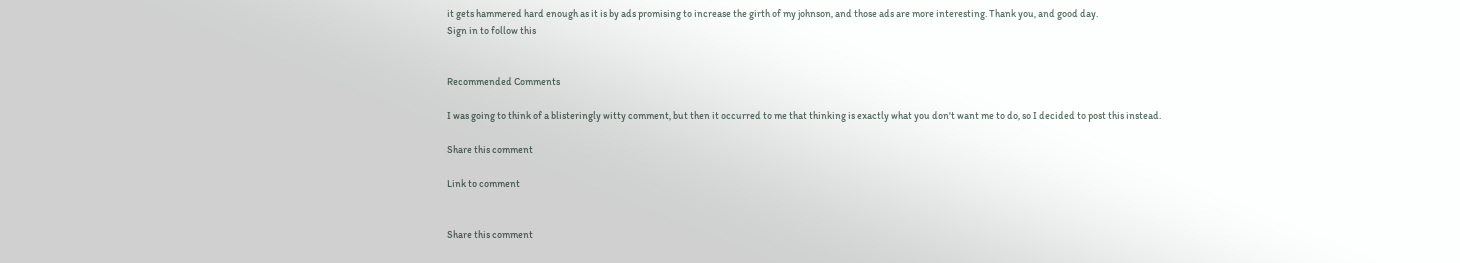it gets hammered hard enough as it is by ads promising to increase the girth of my johnson, and those ads are more interesting. Thank you, and good day.
Sign in to follow this


Recommended Comments

I was going to think of a blisteringly witty comment, but then it occurred to me that thinking is exactly what you don't want me to do, so I decided to post this instead.

Share this comment

Link to comment


Share this comment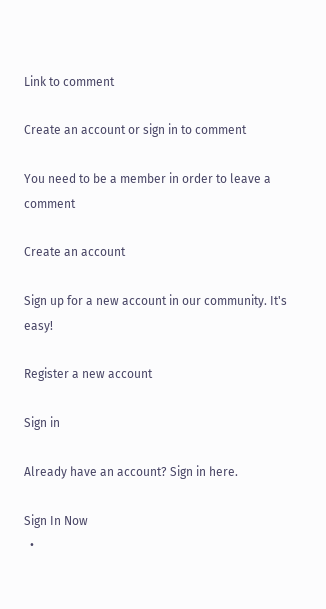Link to comment

Create an account or sign in to comment

You need to be a member in order to leave a comment

Create an account

Sign up for a new account in our community. It's easy!

Register a new account

Sign in

Already have an account? Sign in here.

Sign In Now
  •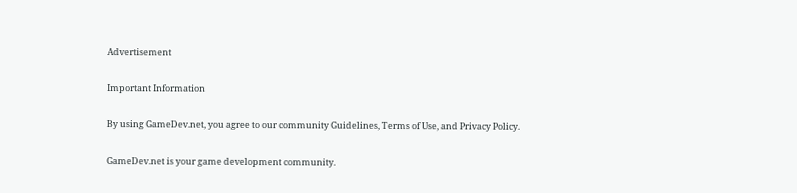Advertisement

Important Information

By using GameDev.net, you agree to our community Guidelines, Terms of Use, and Privacy Policy.

GameDev.net is your game development community.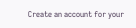Create an account for your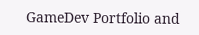GameDev Portfolio and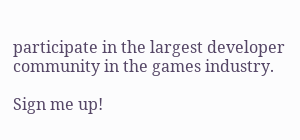participate in the largest developer community in the games industry.

Sign me up!